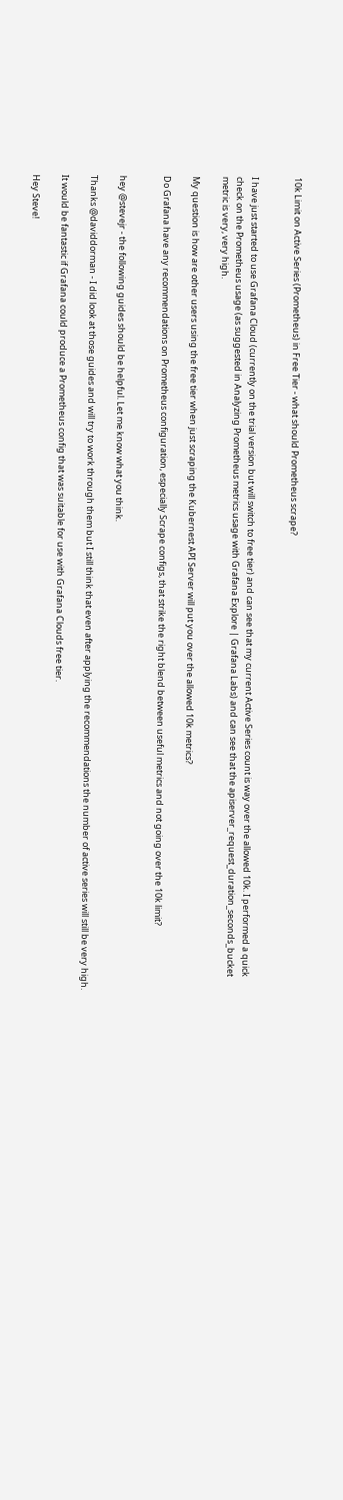10k Limit on Active Series (Prometheus) in Free Tier - what should Prometheus scrape?


I have just started to use Grafana Cloud (currently on the trial version but will switch to free tier) and can see that my current Active Series count is way over the allowed 10k. I performed a quick check on the Prometheus usage (as suggested in Analyzing Prometheus metrics usage with Grafana Explore | Grafana Labs) and can see that the apiserver_request_duration_seconds_bucket metric is very, very high.

My question is how are other users using the free tier when just scraping the Kubernest API Server will put you over the allowed 10k metrics?

Do Grafana have any recommendations on Prometheus configuration, especially Scrape configs, that strike the right blend between useful metrics and not going over the 10k limit?


hey @stevejr - the following guides should be helpful. Let me know what you think.

Thanks @daviddorman - I did look at those guides and will try to work through them but I still think that even after applying the recommendations the number of active series will still be very high.

It would be fantastic if Grafana could produce a Prometheus config that was suitable for use with Grafana Clouds free tier.

Hey Steve!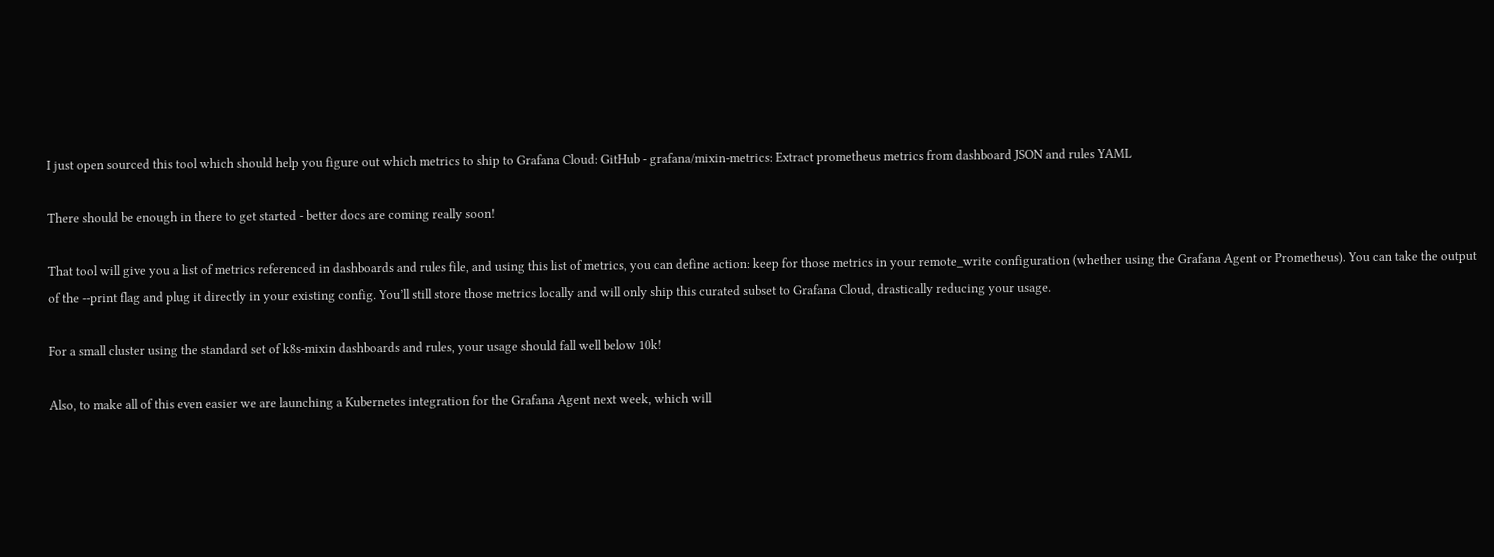I just open sourced this tool which should help you figure out which metrics to ship to Grafana Cloud: GitHub - grafana/mixin-metrics: Extract prometheus metrics from dashboard JSON and rules YAML

There should be enough in there to get started - better docs are coming really soon!

That tool will give you a list of metrics referenced in dashboards and rules file, and using this list of metrics, you can define action: keep for those metrics in your remote_write configuration (whether using the Grafana Agent or Prometheus). You can take the output of the --print flag and plug it directly in your existing config. You’ll still store those metrics locally and will only ship this curated subset to Grafana Cloud, drastically reducing your usage.

For a small cluster using the standard set of k8s-mixin dashboards and rules, your usage should fall well below 10k!

Also, to make all of this even easier we are launching a Kubernetes integration for the Grafana Agent next week, which will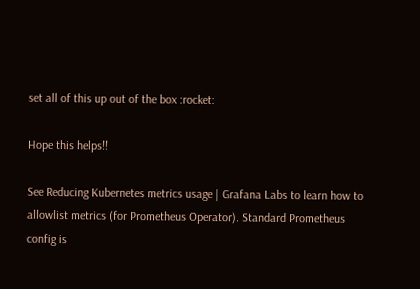set all of this up out of the box :rocket:

Hope this helps!!

See Reducing Kubernetes metrics usage | Grafana Labs to learn how to allowlist metrics (for Prometheus Operator). Standard Prometheus config is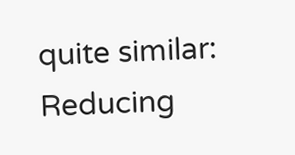quite similar: Reducing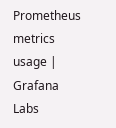Prometheus metrics usage | Grafana Labs